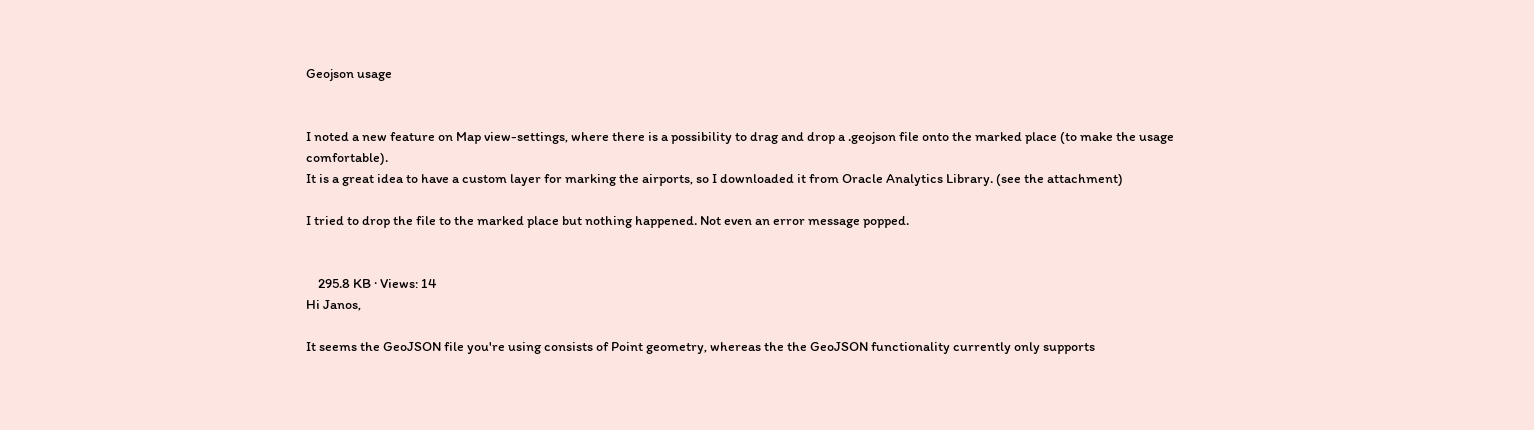Geojson usage


I noted a new feature on Map view-settings, where there is a possibility to drag and drop a .geojson file onto the marked place (to make the usage comfortable).
It is a great idea to have a custom layer for marking the airports, so I downloaded it from Oracle Analytics Library. (see the attachment)

I tried to drop the file to the marked place but nothing happened. Not even an error message popped.


    295.8 KB · Views: 14
Hi Janos,

It seems the GeoJSON file you're using consists of Point geometry, whereas the the GeoJSON functionality currently only supports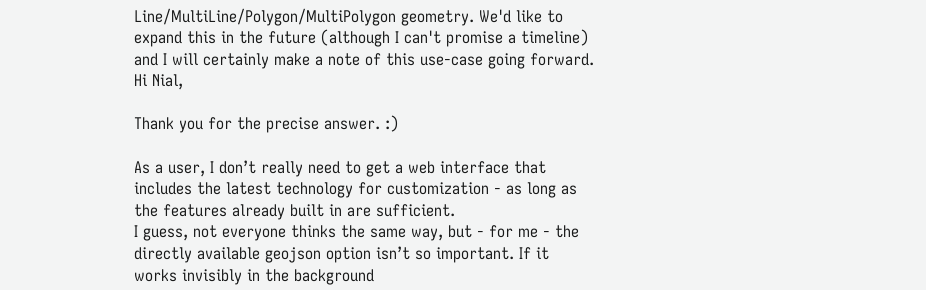Line/MultiLine/Polygon/MultiPolygon geometry. We'd like to expand this in the future (although I can't promise a timeline) and I will certainly make a note of this use-case going forward.
Hi Nial,

Thank you for the precise answer. :)

As a user, I don’t really need to get a web interface that includes the latest technology for customization - as long as the features already built in are sufficient.
I guess, not everyone thinks the same way, but - for me - the directly available geojson option isn’t so important. If it works invisibly in the background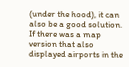(under the hood), it can also be a good solution.
If there was a map version that also displayed airports in the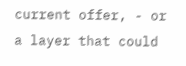current offer, - or a layer that could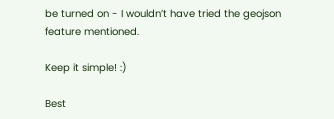be turned on - I wouldn’t have tried the geojson feature mentioned.

Keep it simple! :)

Best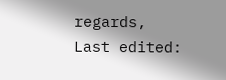regards,
Last edited: